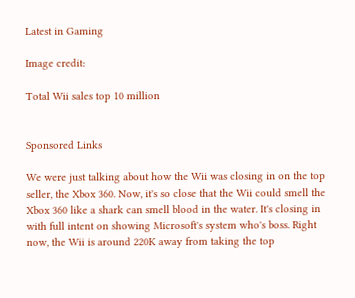Latest in Gaming

Image credit:

Total Wii sales top 10 million


Sponsored Links

We were just talking about how the Wii was closing in on the top seller, the Xbox 360. Now, it's so close that the Wii could smell the Xbox 360 like a shark can smell blood in the water. It's closing in with full intent on showing Microsoft's system who's boss. Right now, the Wii is around 220K away from taking the top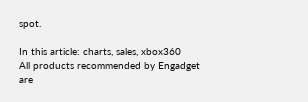spot.

In this article: charts, sales, xbox360
All products recommended by Engadget are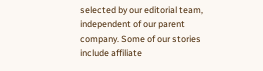selected by our editorial team, independent of our parent company. Some of our stories include affiliate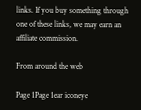links. If you buy something through one of these links, we may earn an affiliate commission.

From around the web

Page 1Page 1ear iconeye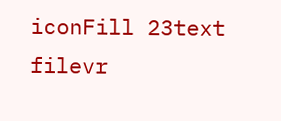iconFill 23text filevr